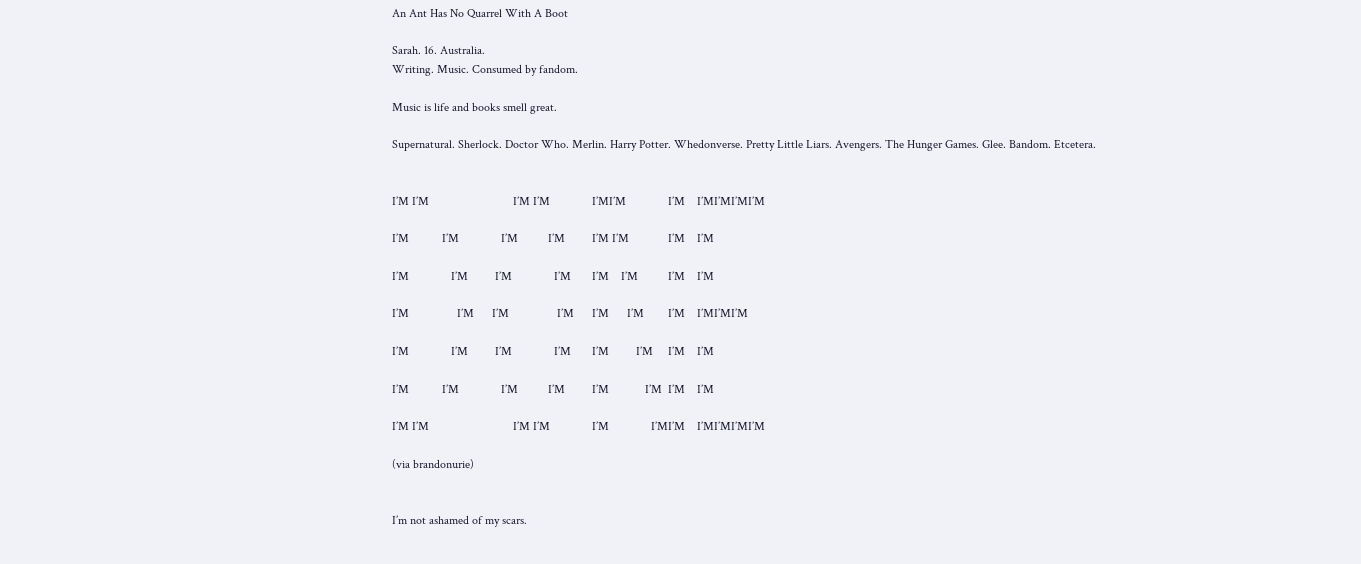An Ant Has No Quarrel With A Boot

Sarah. 16. Australia.
Writing. Music. Consumed by fandom.

Music is life and books smell great.

Supernatural. Sherlock. Doctor Who. Merlin. Harry Potter. Whedonverse. Pretty Little Liars. Avengers. The Hunger Games. Glee. Bandom. Etcetera.


I’M I’M                            I’M I’M              I’MI’M              I’M    I’MI’MI’MI’M

I’M           I’M              I’M          I’M         I’M I’M             I’M    I’M

I’M              I’M         I’M              I’M       I’M    I’M          I’M    I’M

I’M                I’M      I’M                I’M      I’M      I’M        I’M    I’MI’MI’M

I’M              I’M         I’M              I’M       I’M         I’M     I’M    I’M

I’M           I’M              I’M          I’M         I’M            I’M  I’M    I’M

I’M I’M                            I’M I’M              I’M              I’MI’M    I’MI’MI’MI’M

(via brandonurie)


I’m not ashamed of my scars.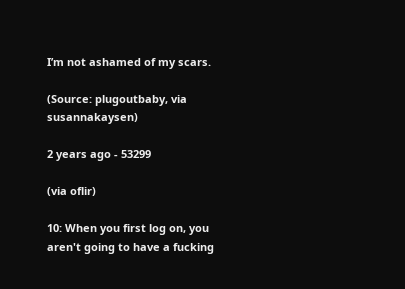I’m not ashamed of my scars.

(Source: plugoutbaby, via susannakaysen)

2 years ago - 53299

(via oflir)

10: When you first log on, you aren't going to have a fucking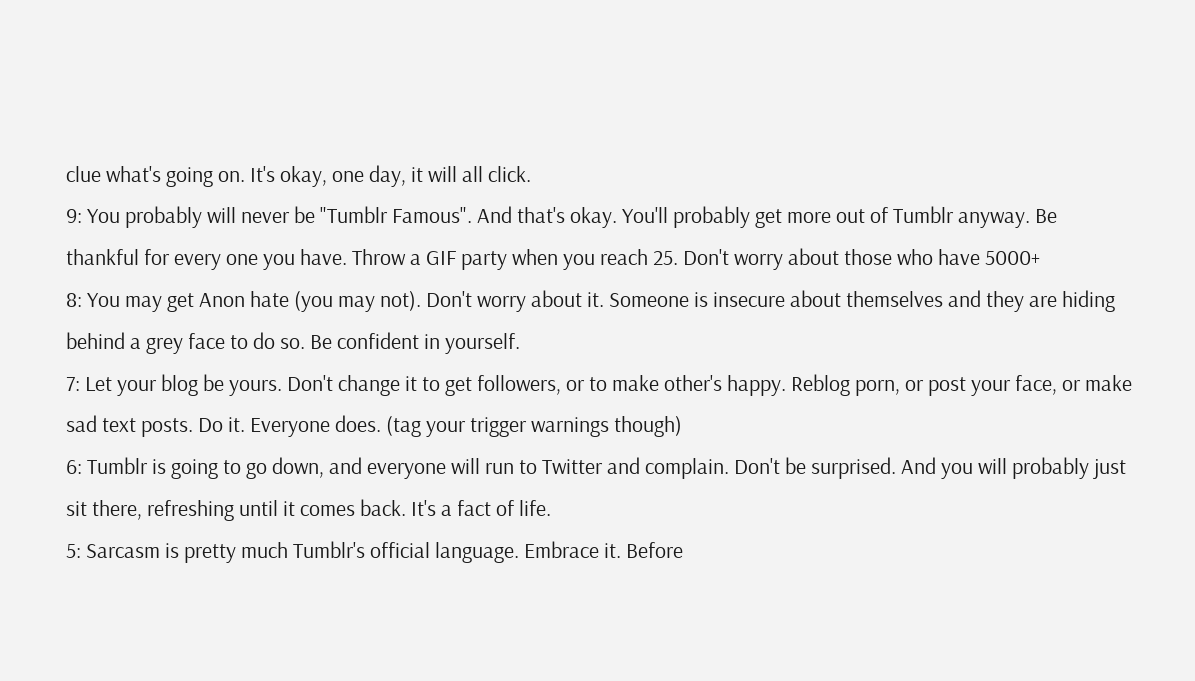clue what's going on. It's okay, one day, it will all click.
9: You probably will never be "Tumblr Famous". And that's okay. You'll probably get more out of Tumblr anyway. Be thankful for every one you have. Throw a GIF party when you reach 25. Don't worry about those who have 5000+
8: You may get Anon hate (you may not). Don't worry about it. Someone is insecure about themselves and they are hiding behind a grey face to do so. Be confident in yourself.
7: Let your blog be yours. Don't change it to get followers, or to make other's happy. Reblog porn, or post your face, or make sad text posts. Do it. Everyone does. (tag your trigger warnings though)
6: Tumblr is going to go down, and everyone will run to Twitter and complain. Don't be surprised. And you will probably just sit there, refreshing until it comes back. It's a fact of life.
5: Sarcasm is pretty much Tumblr's official language. Embrace it. Before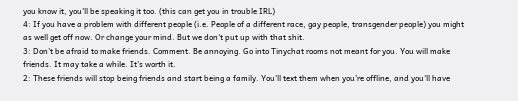you know it, you'll be speaking it too. (this can get you in trouble IRL)
4: If you have a problem with different people (i.e. People of a different race, gay people, transgender people) you might as well get off now. Or change your mind. But we don't put up with that shit.
3: Don't be afraid to make friends. Comment. Be annoying. Go into Tinychat rooms not meant for you. You will make friends. It may take a while. It's worth it.
2: These friends will stop being friends and start being a family. You'll text them when you're offline, and you'll have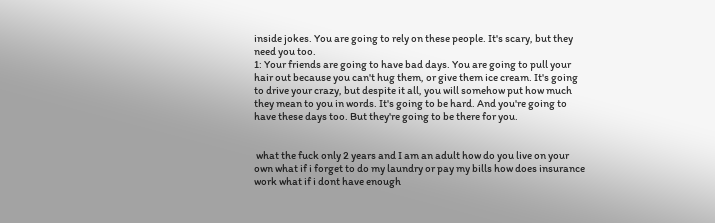inside jokes. You are going to rely on these people. It's scary, but they need you too.
1: Your friends are going to have bad days. You are going to pull your hair out because you can't hug them, or give them ice cream. It's going to drive your crazy, but despite it all, you will somehow put how much they mean to you in words. It's going to be hard. And you're going to have these days too. But they're going to be there for you.


 what the fuck only 2 years and I am an adult how do you live on your own what if i forget to do my laundry or pay my bills how does insurance work what if i dont have enough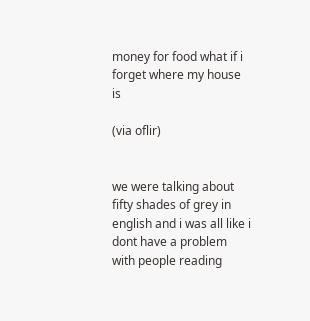money for food what if i forget where my house is

(via oflir)


we were talking about fifty shades of grey in english and i was all like i dont have a problem with people reading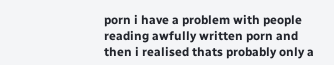porn i have a problem with people reading awfully written porn and then i realised thats probably only a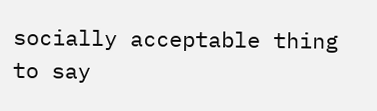socially acceptable thing to say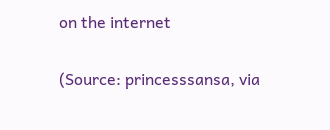on the internet

(Source: princesssansa, via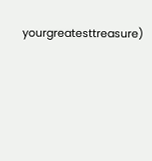yourgreatesttreasure)